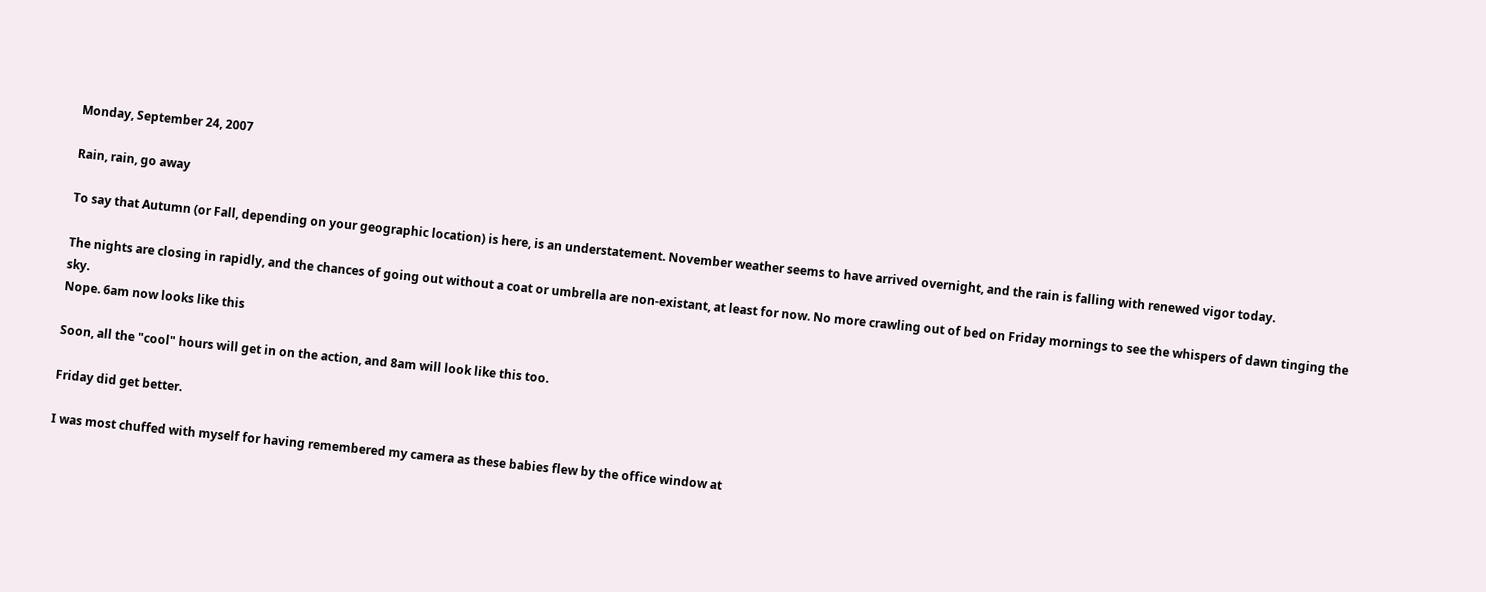Monday, September 24, 2007

Rain, rain, go away

To say that Autumn (or Fall, depending on your geographic location) is here, is an understatement. November weather seems to have arrived overnight, and the rain is falling with renewed vigor today.

The nights are closing in rapidly, and the chances of going out without a coat or umbrella are non-existant, at least for now. No more crawling out of bed on Friday mornings to see the whispers of dawn tinging the sky.
Nope. 6am now looks like this

Soon, all the "cool" hours will get in on the action, and 8am will look like this too.

Friday did get better.

I was most chuffed with myself for having remembered my camera as these babies flew by the office window at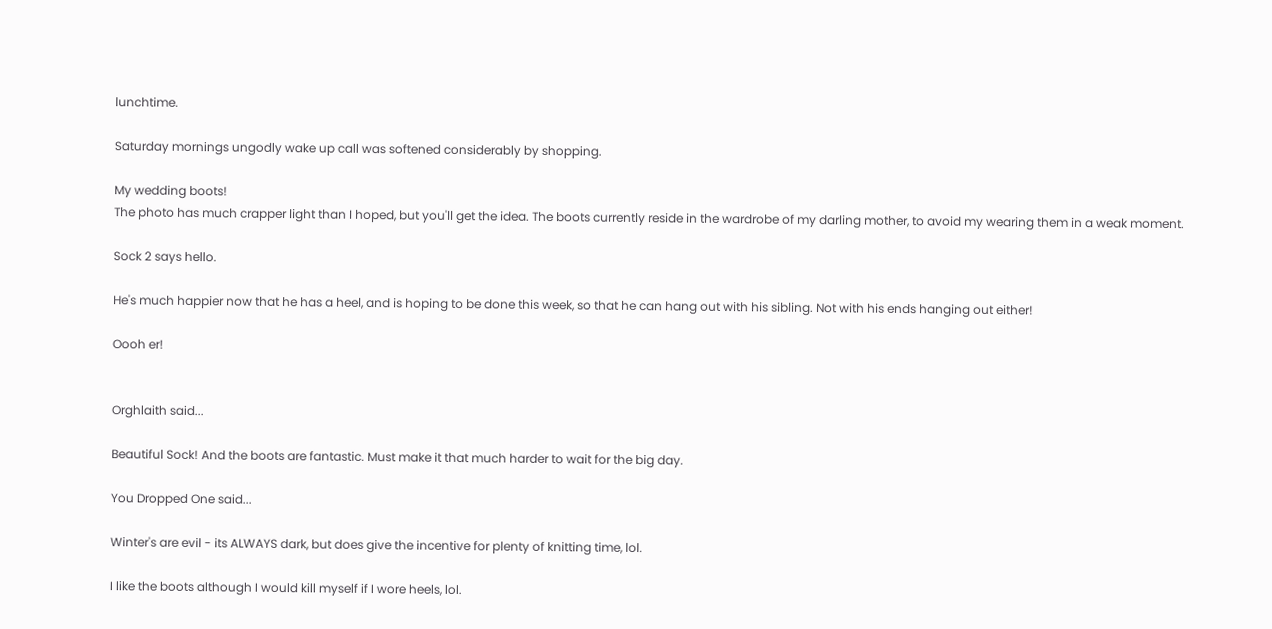lunchtime.

Saturday mornings ungodly wake up call was softened considerably by shopping.

My wedding boots!
The photo has much crapper light than I hoped, but you'll get the idea. The boots currently reside in the wardrobe of my darling mother, to avoid my wearing them in a weak moment.

Sock 2 says hello.

He's much happier now that he has a heel, and is hoping to be done this week, so that he can hang out with his sibling. Not with his ends hanging out either!

Oooh er!


Orghlaith said...

Beautiful Sock! And the boots are fantastic. Must make it that much harder to wait for the big day.

You Dropped One said...

Winter's are evil - its ALWAYS dark, but does give the incentive for plenty of knitting time, lol.

I like the boots although I would kill myself if I wore heels, lol.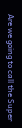Are we going to call the Super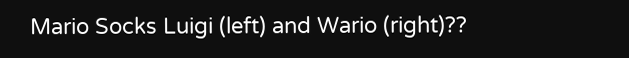Mario Socks Luigi (left) and Wario (right)??